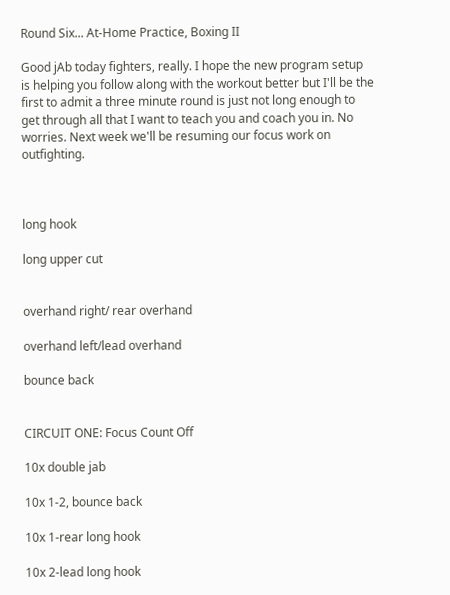Round Six... At-Home Practice, Boxing II

Good jAb today fighters, really. I hope the new program setup is helping you follow along with the workout better but I'll be the first to admit a three minute round is just not long enough to get through all that I want to teach you and coach you in. No worries. Next week we'll be resuming our focus work on outfighting.



long hook

long upper cut


overhand right/ rear overhand

overhand left/lead overhand

bounce back


CIRCUIT ONE: Focus Count Off

10x double jab

10x 1-2, bounce back

10x 1-rear long hook

10x 2-lead long hook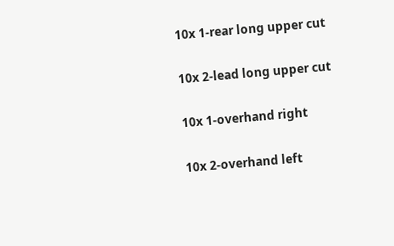10x 1-rear long upper cut

10x 2-lead long upper cut

10x 1-overhand right

10x 2-overhand left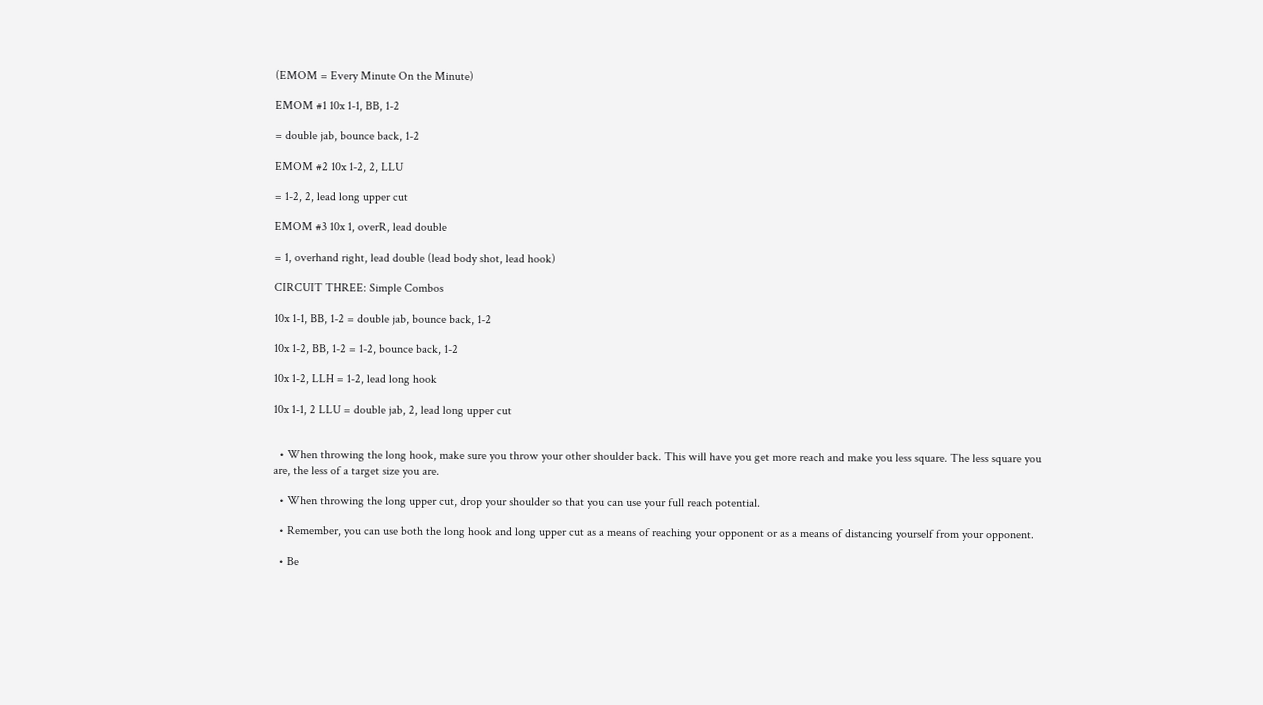(EMOM = Every Minute On the Minute)

EMOM #1 10x 1-1, BB, 1-2

= double jab, bounce back, 1-2

EMOM #2 10x 1-2, 2, LLU

= 1-2, 2, lead long upper cut

EMOM #3 10x 1, overR, lead double

= 1, overhand right, lead double (lead body shot, lead hook)

CIRCUIT THREE: Simple Combos

10x 1-1, BB, 1-2 = double jab, bounce back, 1-2

10x 1-2, BB, 1-2 = 1-2, bounce back, 1-2

10x 1-2, LLH = 1-2, lead long hook

10x 1-1, 2 LLU = double jab, 2, lead long upper cut


  • When throwing the long hook, make sure you throw your other shoulder back. This will have you get more reach and make you less square. The less square you are, the less of a target size you are.

  • When throwing the long upper cut, drop your shoulder so that you can use your full reach potential.

  • Remember, you can use both the long hook and long upper cut as a means of reaching your opponent or as a means of distancing yourself from your opponent.

  • Be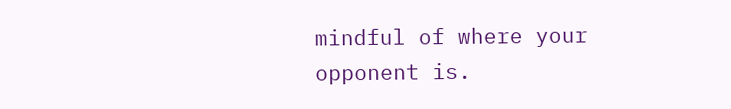mindful of where your opponent is.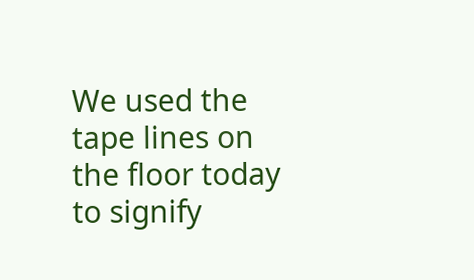We used the tape lines on the floor today to signify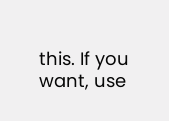this. If you want, use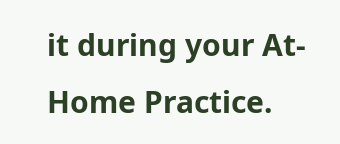it during your At-Home Practice.